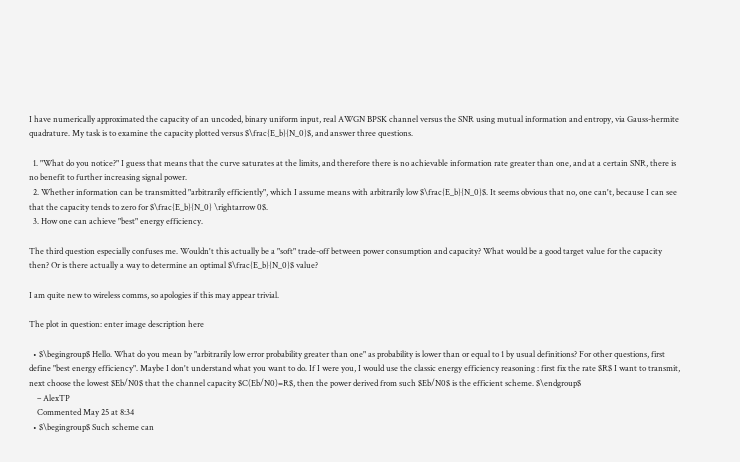I have numerically approximated the capacity of an uncoded, binary uniform input, real AWGN BPSK channel versus the SNR using mutual information and entropy, via Gauss-hermite quadrature. My task is to examine the capacity plotted versus $\frac{E_b}{N_0}$, and answer three questions.

  1. "What do you notice?" I guess that means that the curve saturates at the limits, and therefore there is no achievable information rate greater than one, and at a certain SNR, there is no benefit to further increasing signal power.
  2. Whether information can be transmitted "arbitrarily efficiently", which I assume means with arbitrarily low $\frac{E_b}{N_0}$. It seems obvious that no, one can't, because I can see that the capacity tends to zero for $\frac{E_b}{N_0} \rightarrow 0$.
  3. How one can achieve "best" energy efficiency.

The third question especially confuses me. Wouldn't this actually be a "soft" trade-off between power consumption and capacity? What would be a good target value for the capacity then? Or is there actually a way to determine an optimal $\frac{E_b}{N_0}$ value?

I am quite new to wireless comms, so apologies if this may appear trivial.

The plot in question: enter image description here

  • $\begingroup$ Hello. What do you mean by "arbitrarily low error probability greater than one" as probability is lower than or equal to 1 by usual definitions? For other questions, first define "best energy efficiency". Maybe I don't understand what you want to do. If I were you, I would use the classic energy efficiency reasoning : first fix the rate $R$ I want to transmit, next choose the lowest $Eb/N0$ that the channel capacity $C(Eb/N0)=R$, then the power derived from such $Eb/N0$ is the efficient scheme. $\endgroup$
    – AlexTP
    Commented May 25 at 8:34
  • $\begingroup$ Such scheme can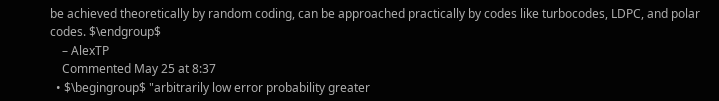be achieved theoretically by random coding, can be approached practically by codes like turbocodes, LDPC, and polar codes. $\endgroup$
    – AlexTP
    Commented May 25 at 8:37
  • $\begingroup$ "arbitrarily low error probability greater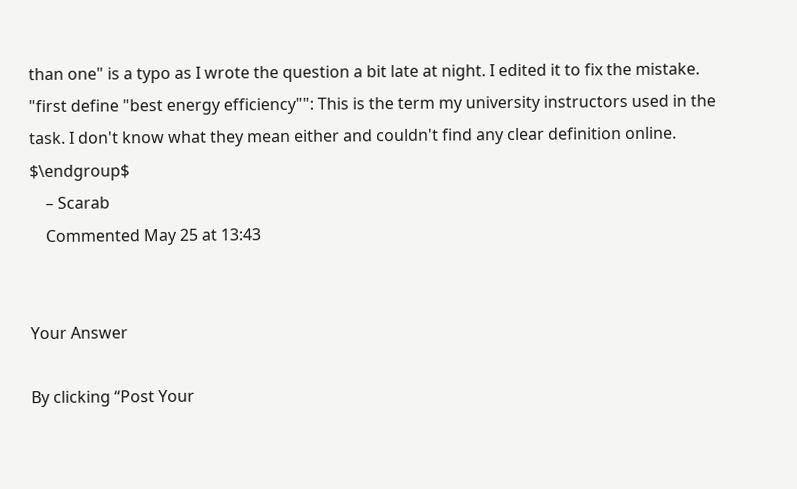than one" is a typo as I wrote the question a bit late at night. I edited it to fix the mistake. "first define "best energy efficiency"": This is the term my university instructors used in the task. I don't know what they mean either and couldn't find any clear definition online. $\endgroup$
    – Scarab
    Commented May 25 at 13:43


Your Answer

By clicking “Post Your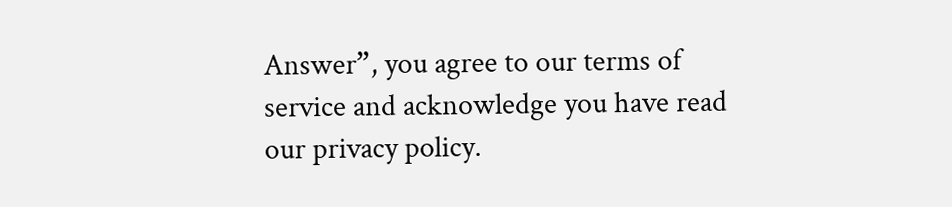Answer”, you agree to our terms of service and acknowledge you have read our privacy policy.